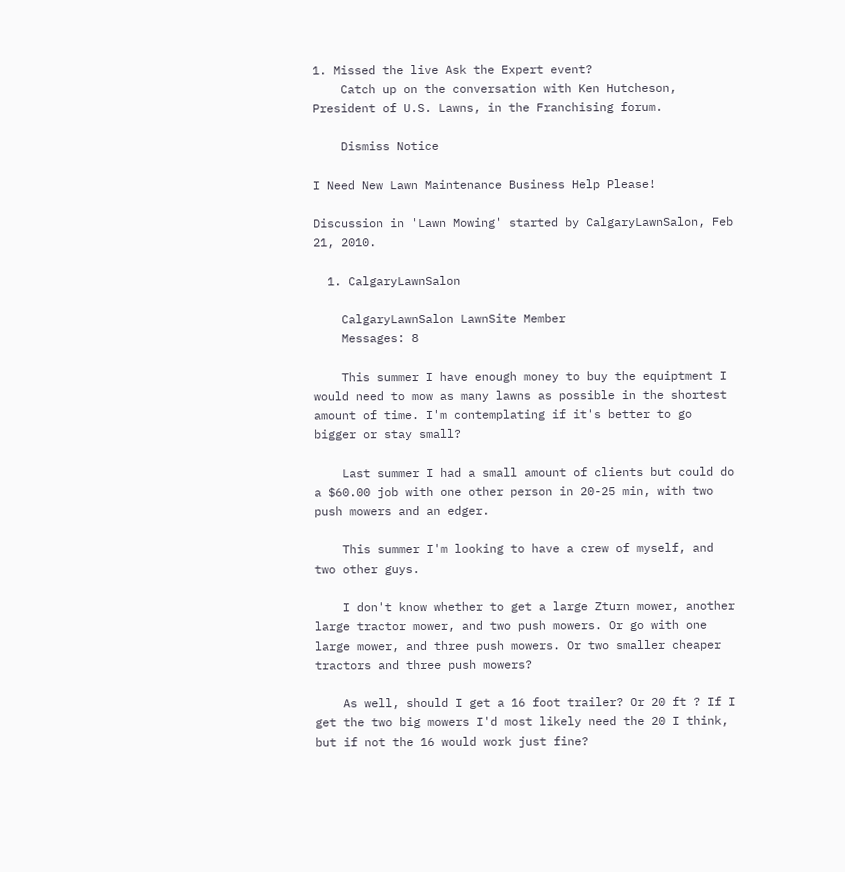1. Missed the live Ask the Expert event?
    Catch up on the conversation with Ken Hutcheson, President of U.S. Lawns, in the Franchising forum.

    Dismiss Notice

I Need New Lawn Maintenance Business Help Please!

Discussion in 'Lawn Mowing' started by CalgaryLawnSalon, Feb 21, 2010.

  1. CalgaryLawnSalon

    CalgaryLawnSalon LawnSite Member
    Messages: 8

    This summer I have enough money to buy the equiptment I would need to mow as many lawns as possible in the shortest amount of time. I'm contemplating if it's better to go bigger or stay small?

    Last summer I had a small amount of clients but could do a $60.00 job with one other person in 20-25 min, with two push mowers and an edger.

    This summer I'm looking to have a crew of myself, and two other guys.

    I don't know whether to get a large Zturn mower, another large tractor mower, and two push mowers. Or go with one large mower, and three push mowers. Or two smaller cheaper tractors and three push mowers?

    As well, should I get a 16 foot trailer? Or 20 ft ? If I get the two big mowers I'd most likely need the 20 I think, but if not the 16 would work just fine?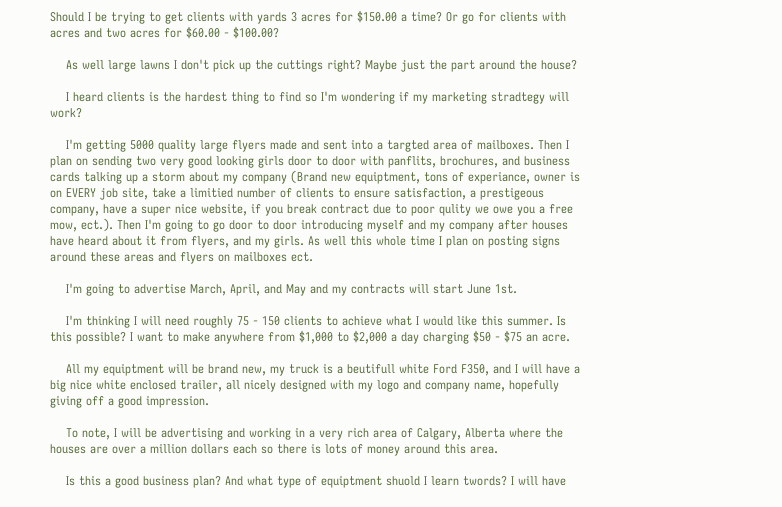Should I be trying to get clients with yards 3 acres for $150.00 a time? Or go for clients with acres and two acres for $60.00 - $100.00?

    As well large lawns I don't pick up the cuttings right? Maybe just the part around the house?

    I heard clients is the hardest thing to find so I'm wondering if my marketing stradtegy will work?

    I'm getting 5000 quality large flyers made and sent into a targted area of mailboxes. Then I plan on sending two very good looking girls door to door with panflits, brochures, and business cards talking up a storm about my company (Brand new equiptment, tons of experiance, owner is on EVERY job site, take a limitied number of clients to ensure satisfaction, a prestigeous company, have a super nice website, if you break contract due to poor qulity we owe you a free mow, ect.). Then I'm going to go door to door introducing myself and my company after houses have heard about it from flyers, and my girls. As well this whole time I plan on posting signs around these areas and flyers on mailboxes ect.

    I'm going to advertise March, April, and May and my contracts will start June 1st.

    I'm thinking I will need roughly 75 - 150 clients to achieve what I would like this summer. Is this possible? I want to make anywhere from $1,000 to $2,000 a day charging $50 - $75 an acre.

    All my equiptment will be brand new, my truck is a beutifull white Ford F350, and I will have a big nice white enclosed trailer, all nicely designed with my logo and company name, hopefully giving off a good impression.

    To note, I will be advertising and working in a very rich area of Calgary, Alberta where the houses are over a million dollars each so there is lots of money around this area.

    Is this a good business plan? And what type of equiptment shuold I learn twords? I will have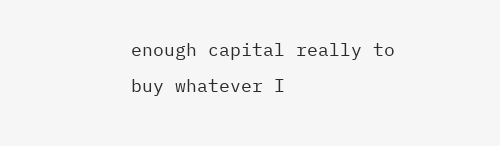enough capital really to buy whatever I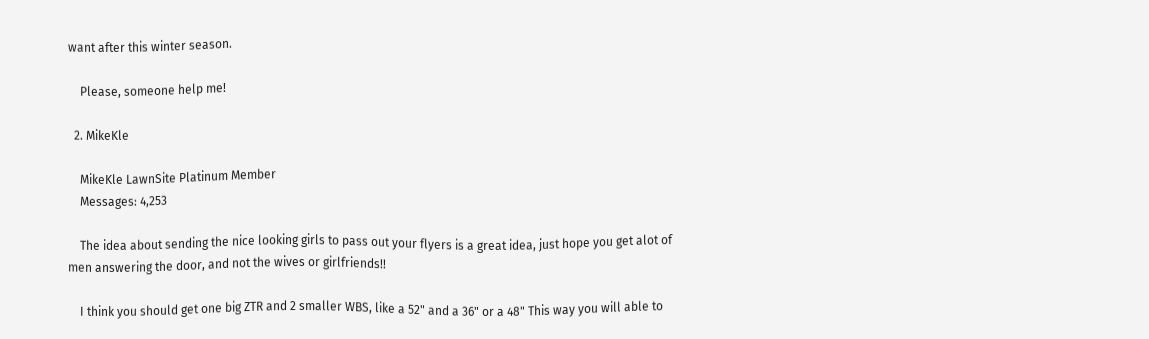want after this winter season.

    Please, someone help me!

  2. MikeKle

    MikeKle LawnSite Platinum Member
    Messages: 4,253

    The idea about sending the nice looking girls to pass out your flyers is a great idea, just hope you get alot of men answering the door, and not the wives or girlfriends!!

    I think you should get one big ZTR and 2 smaller WBS, like a 52" and a 36" or a 48" This way you will able to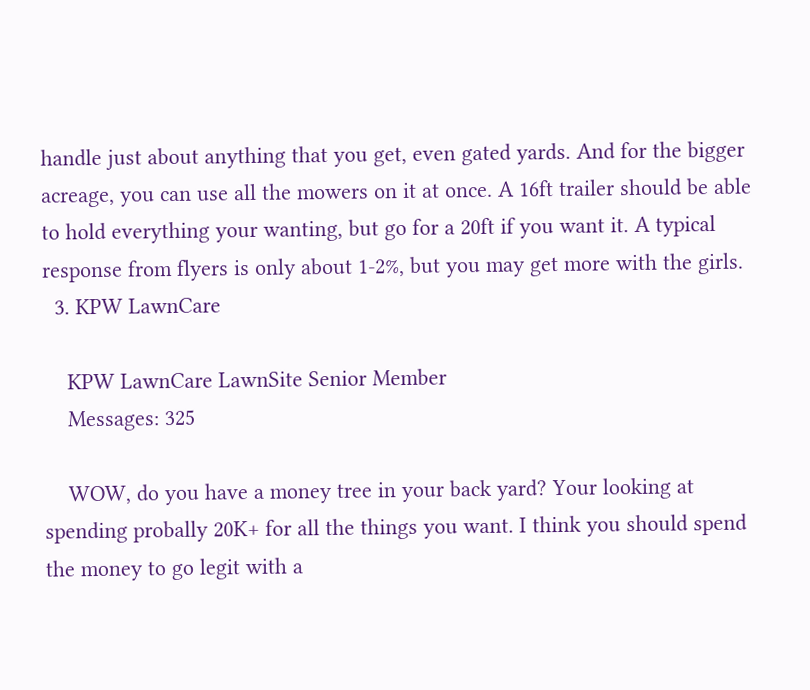handle just about anything that you get, even gated yards. And for the bigger acreage, you can use all the mowers on it at once. A 16ft trailer should be able to hold everything your wanting, but go for a 20ft if you want it. A typical response from flyers is only about 1-2%, but you may get more with the girls.
  3. KPW LawnCare

    KPW LawnCare LawnSite Senior Member
    Messages: 325

    WOW, do you have a money tree in your back yard? Your looking at spending probally 20K+ for all the things you want. I think you should spend the money to go legit with a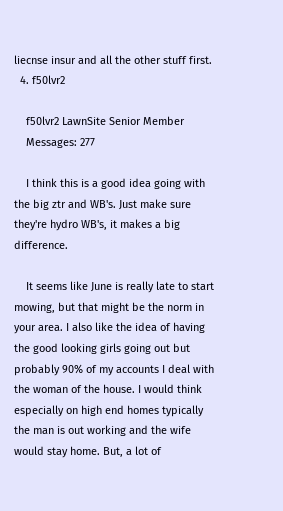liecnse insur and all the other stuff first.
  4. f50lvr2

    f50lvr2 LawnSite Senior Member
    Messages: 277

    I think this is a good idea going with the big ztr and WB's. Just make sure they're hydro WB's, it makes a big difference.

    It seems like June is really late to start mowing, but that might be the norm in your area. I also like the idea of having the good looking girls going out but probably 90% of my accounts I deal with the woman of the house. I would think especially on high end homes typically the man is out working and the wife would stay home. But, a lot of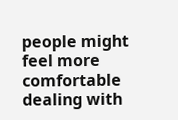people might feel more comfortable dealing with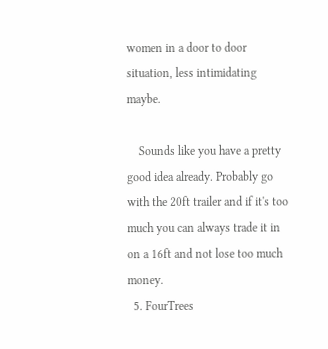women in a door to door situation, less intimidating maybe.

    Sounds like you have a pretty good idea already. Probably go with the 20ft trailer and if it's too much you can always trade it in on a 16ft and not lose too much money.
  5. FourTrees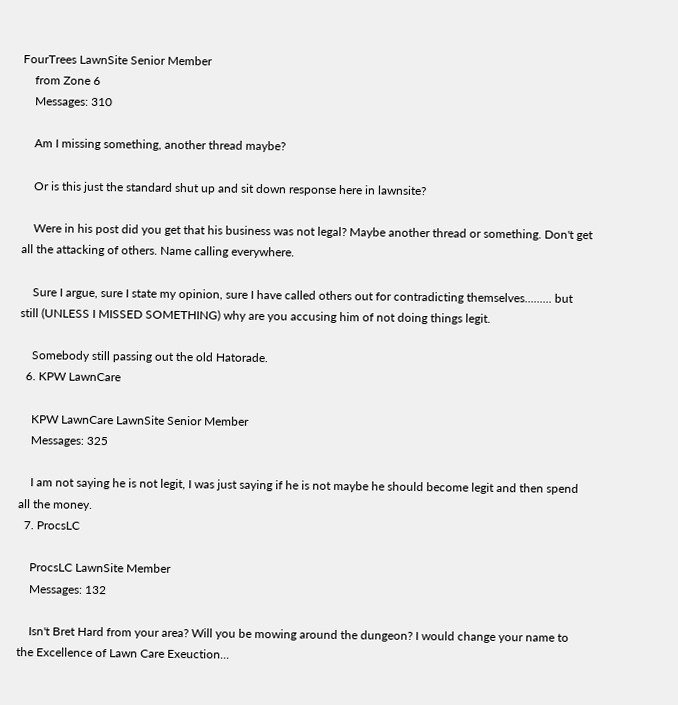FourTrees LawnSite Senior Member
    from Zone 6
    Messages: 310

    Am I missing something, another thread maybe?

    Or is this just the standard shut up and sit down response here in lawnsite?

    Were in his post did you get that his business was not legal? Maybe another thread or something. Don't get all the attacking of others. Name calling everywhere.

    Sure I argue, sure I state my opinion, sure I have called others out for contradicting themselves......... but still (UNLESS I MISSED SOMETHING) why are you accusing him of not doing things legit.

    Somebody still passing out the old Hatorade.
  6. KPW LawnCare

    KPW LawnCare LawnSite Senior Member
    Messages: 325

    I am not saying he is not legit, I was just saying if he is not maybe he should become legit and then spend all the money.
  7. ProcsLC

    ProcsLC LawnSite Member
    Messages: 132

    Isn't Bret Hard from your area? Will you be mowing around the dungeon? I would change your name to the Excellence of Lawn Care Exeuction...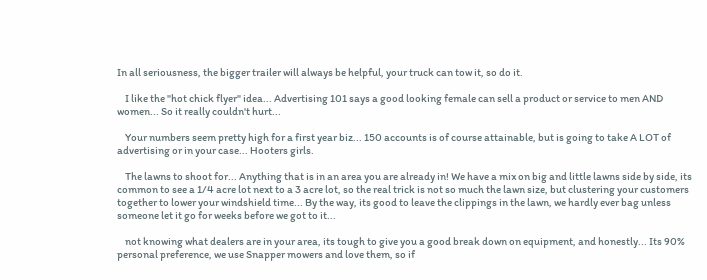In all seriousness, the bigger trailer will always be helpful, your truck can tow it, so do it.

    I like the "hot chick flyer" idea... Advertising 101 says a good looking female can sell a product or service to men AND women... So it really couldn't hurt...

    Your numbers seem pretty high for a first year biz... 150 accounts is of course attainable, but is going to take A LOT of advertising or in your case... Hooters girls.

    The lawns to shoot for... Anything that is in an area you are already in! We have a mix on big and little lawns side by side, its common to see a 1/4 acre lot next to a 3 acre lot, so the real trick is not so much the lawn size, but clustering your customers together to lower your windshield time... By the way, its good to leave the clippings in the lawn, we hardly ever bag unless someone let it go for weeks before we got to it...

    not knowing what dealers are in your area, its tough to give you a good break down on equipment, and honestly... Its 90% personal preference, we use Snapper mowers and love them, so if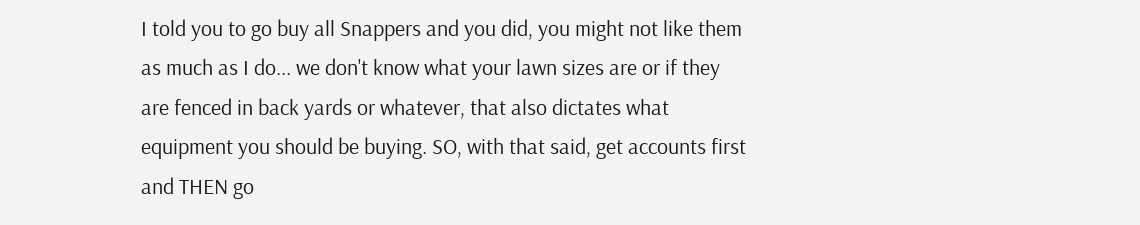I told you to go buy all Snappers and you did, you might not like them as much as I do... we don't know what your lawn sizes are or if they are fenced in back yards or whatever, that also dictates what equipment you should be buying. SO, with that said, get accounts first and THEN go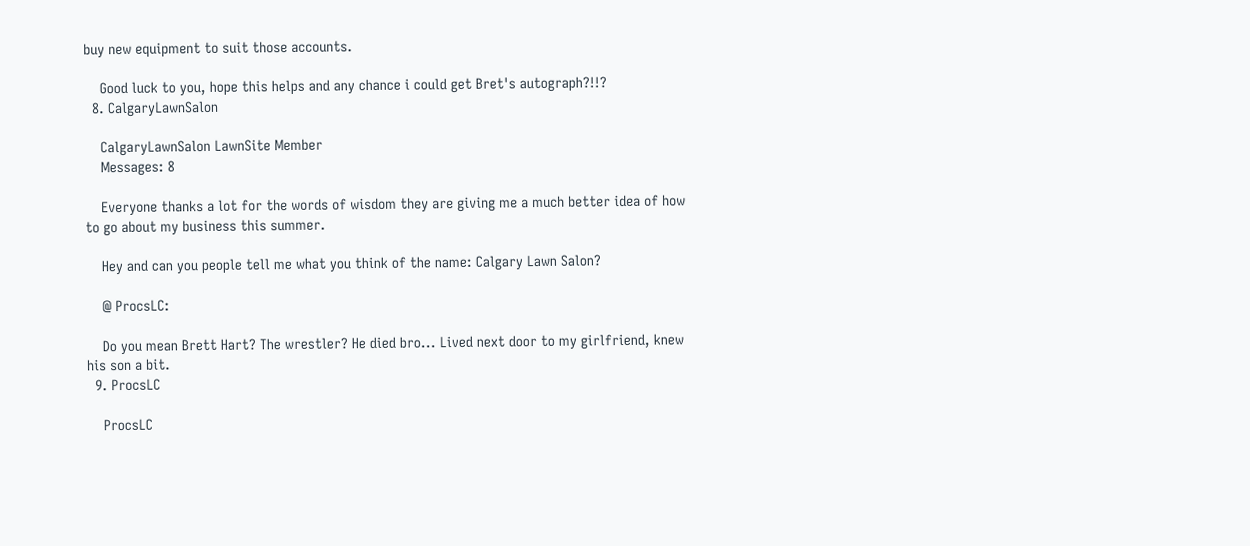buy new equipment to suit those accounts.

    Good luck to you, hope this helps and any chance i could get Bret's autograph?!!?
  8. CalgaryLawnSalon

    CalgaryLawnSalon LawnSite Member
    Messages: 8

    Everyone thanks a lot for the words of wisdom they are giving me a much better idea of how to go about my business this summer.

    Hey and can you people tell me what you think of the name: Calgary Lawn Salon?

    @ ProcsLC:

    Do you mean Brett Hart? The wrestler? He died bro... Lived next door to my girlfriend, knew his son a bit.
  9. ProcsLC

    ProcsLC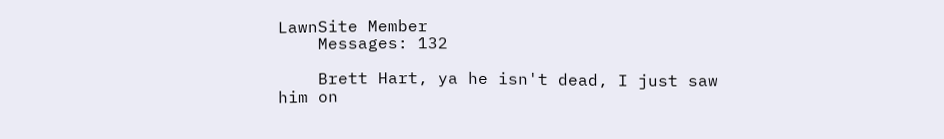LawnSite Member
    Messages: 132

    Brett Hart, ya he isn't dead, I just saw him on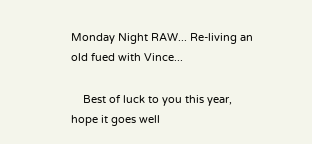Monday Night RAW... Re-living an old fued with Vince...

    Best of luck to you this year, hope it goes well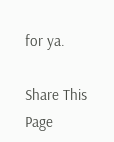for ya.

Share This Page